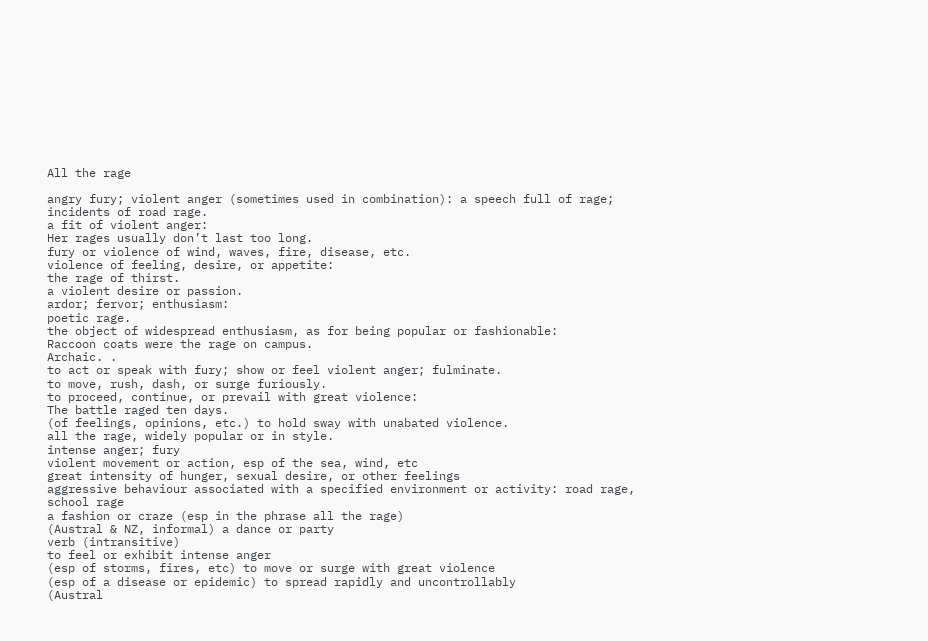All the rage

angry fury; violent anger (sometimes used in combination): a speech full of rage;
incidents of road rage.
a fit of violent anger:
Her rages usually don’t last too long.
fury or violence of wind, waves, fire, disease, etc.
violence of feeling, desire, or appetite:
the rage of thirst.
a violent desire or passion.
ardor; fervor; enthusiasm:
poetic rage.
the object of widespread enthusiasm, as for being popular or fashionable:
Raccoon coats were the rage on campus.
Archaic. .
to act or speak with fury; show or feel violent anger; fulminate.
to move, rush, dash, or surge furiously.
to proceed, continue, or prevail with great violence:
The battle raged ten days.
(of feelings, opinions, etc.) to hold sway with unabated violence.
all the rage, widely popular or in style.
intense anger; fury
violent movement or action, esp of the sea, wind, etc
great intensity of hunger, sexual desire, or other feelings
aggressive behaviour associated with a specified environment or activity: road rage, school rage
a fashion or craze (esp in the phrase all the rage)
(Austral & NZ, informal) a dance or party
verb (intransitive)
to feel or exhibit intense anger
(esp of storms, fires, etc) to move or surge with great violence
(esp of a disease or epidemic) to spread rapidly and uncontrollably
(Austral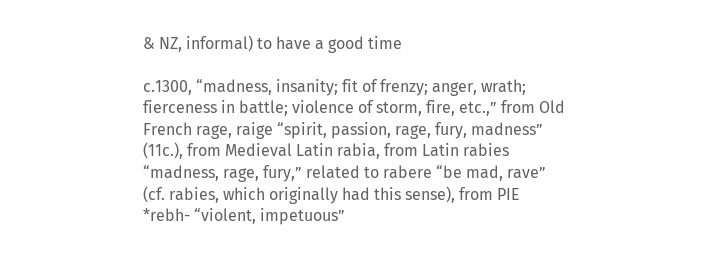& NZ, informal) to have a good time

c.1300, “madness, insanity; fit of frenzy; anger, wrath; fierceness in battle; violence of storm, fire, etc.,” from Old French rage, raige “spirit, passion, rage, fury, madness” (11c.), from Medieval Latin rabia, from Latin rabies “madness, rage, fury,” related to rabere “be mad, rave” (cf. rabies, which originally had this sense), from PIE *rebh- “violent, impetuous”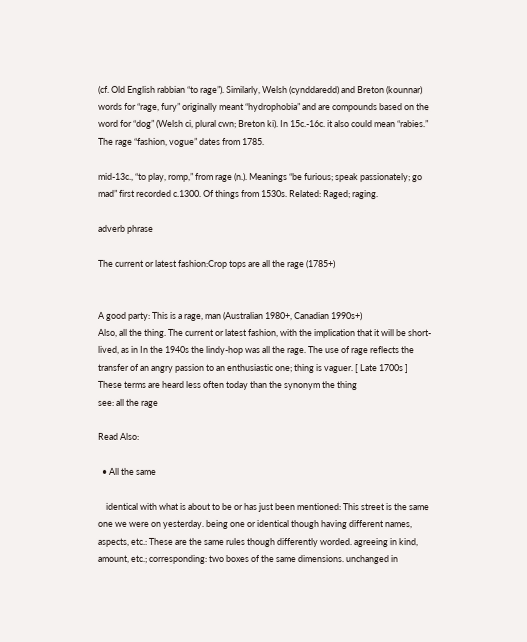(cf. Old English rabbian “to rage”). Similarly, Welsh (cynddaredd) and Breton (kounnar) words for “rage, fury” originally meant “hydrophobia” and are compounds based on the word for “dog” (Welsh ci, plural cwn; Breton ki). In 15c.-16c. it also could mean “rabies.” The rage “fashion, vogue” dates from 1785.

mid-13c., “to play, romp,” from rage (n.). Meanings “be furious; speak passionately; go mad” first recorded c.1300. Of things from 1530s. Related: Raged; raging.

adverb phrase

The current or latest fashion:Crop tops are all the rage (1785+)


A good party: This is a rage, man (Australian 1980+, Canadian 1990s+)
Also, all the thing. The current or latest fashion, with the implication that it will be short-lived, as in In the 1940s the lindy-hop was all the rage. The use of rage reflects the transfer of an angry passion to an enthusiastic one; thing is vaguer. [ Late 1700s ]
These terms are heard less often today than the synonym the thing
see: all the rage

Read Also:

  • All the same

    identical with what is about to be or has just been mentioned: This street is the same one we were on yesterday. being one or identical though having different names, aspects, etc.: These are the same rules though differently worded. agreeing in kind, amount, etc.; corresponding: two boxes of the same dimensions. unchanged in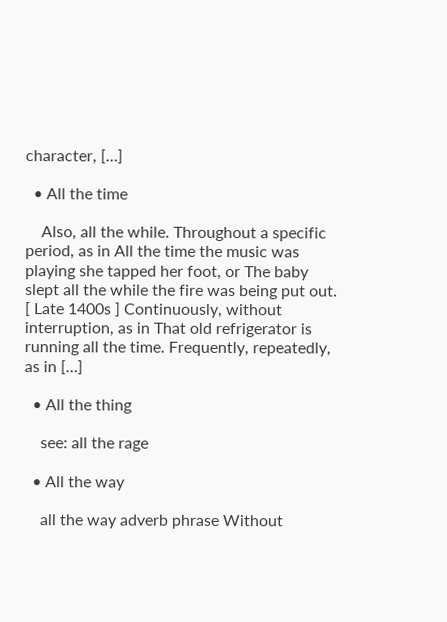character, […]

  • All the time

    Also, all the while. Throughout a specific period, as in All the time the music was playing she tapped her foot, or The baby slept all the while the fire was being put out. [ Late 1400s ] Continuously, without interruption, as in That old refrigerator is running all the time. Frequently, repeatedly, as in […]

  • All the thing

    see: all the rage

  • All the way

    all the way adverb phrase Without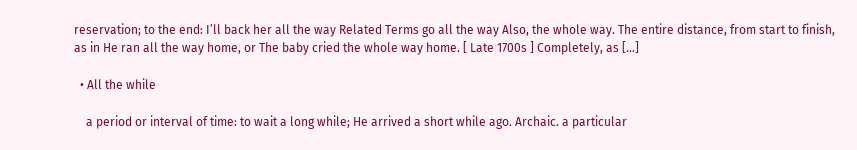reservation; to the end: I’ll back her all the way Related Terms go all the way Also, the whole way. The entire distance, from start to finish, as in He ran all the way home, or The baby cried the whole way home. [ Late 1700s ] Completely, as […]

  • All the while

    a period or interval of time: to wait a long while; He arrived a short while ago. Archaic. a particular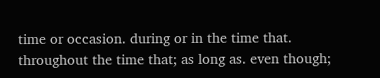time or occasion. during or in the time that. throughout the time that; as long as. even though;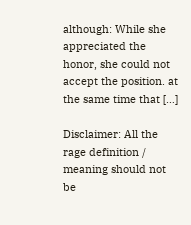although: While she appreciated the honor, she could not accept the position. at the same time that […]

Disclaimer: All the rage definition / meaning should not be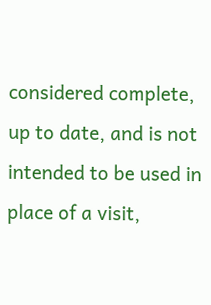considered complete, up to date, and is not intended to be used in place of a visit,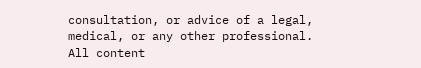consultation, or advice of a legal, medical, or any other professional. All content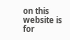on this website is for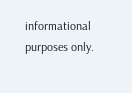informational purposes only.